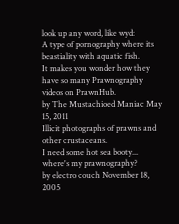look up any word, like wyd:
A type of pornography where its beastiality with aquatic fish.
It makes you wonder how they have so many Prawnography videos on PrawnHub.
by The Mustachioed Maniac May 15, 2011
Illicit photographs of prawns and other crustaceans.
I need some hot sea booty... where's my prawnography?
by electro couch November 18, 2005